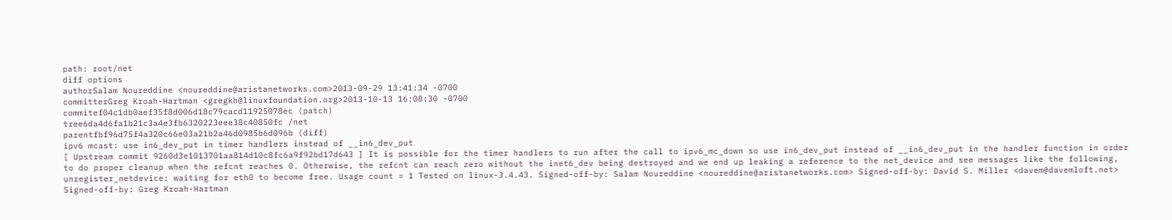path: root/net
diff options
authorSalam Noureddine <noureddine@aristanetworks.com>2013-09-29 13:41:34 -0700
committerGreg Kroah-Hartman <gregkh@linuxfoundation.org>2013-10-13 16:08:30 -0700
commitef04c1db0aef35f8d006d18c79cacd11925078ec (patch)
tree6da4d6fa1b21c3a4e3fb6320223eee38c40850fc /net
parentfbf96d75f4a320c66e03a21b2a46d0985b6d096b (diff)
ipv6 mcast: use in6_dev_put in timer handlers instead of __in6_dev_put
[ Upstream commit 9260d3e1013701aa814d10c8fc6a9f92bd17d643 ] It is possible for the timer handlers to run after the call to ipv6_mc_down so use in6_dev_put instead of __in6_dev_put in the handler function in order to do proper cleanup when the refcnt reaches 0. Otherwise, the refcnt can reach zero without the inet6_dev being destroyed and we end up leaking a reference to the net_device and see messages like the following, unregister_netdevice: waiting for eth0 to become free. Usage count = 1 Tested on linux-3.4.43. Signed-off-by: Salam Noureddine <noureddine@aristanetworks.com> Signed-off-by: David S. Miller <davem@davemloft.net> Signed-off-by: Greg Kroah-Hartman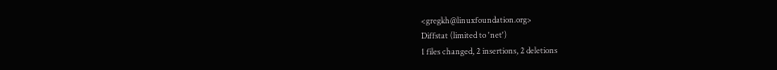<gregkh@linuxfoundation.org>
Diffstat (limited to 'net')
1 files changed, 2 insertions, 2 deletions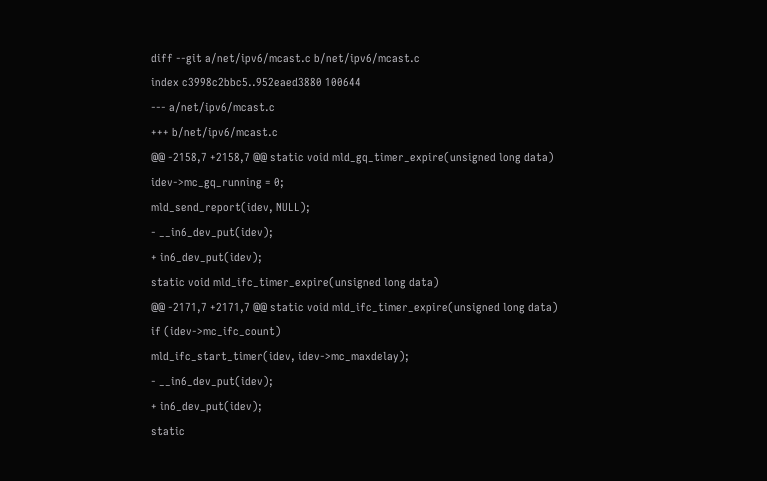diff --git a/net/ipv6/mcast.c b/net/ipv6/mcast.c
index c3998c2bbc5..952eaed3880 100644
--- a/net/ipv6/mcast.c
+++ b/net/ipv6/mcast.c
@@ -2158,7 +2158,7 @@ static void mld_gq_timer_expire(unsigned long data)
idev->mc_gq_running = 0;
mld_send_report(idev, NULL);
- __in6_dev_put(idev);
+ in6_dev_put(idev);
static void mld_ifc_timer_expire(unsigned long data)
@@ -2171,7 +2171,7 @@ static void mld_ifc_timer_expire(unsigned long data)
if (idev->mc_ifc_count)
mld_ifc_start_timer(idev, idev->mc_maxdelay);
- __in6_dev_put(idev);
+ in6_dev_put(idev);
static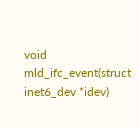void mld_ifc_event(struct inet6_dev *idev)